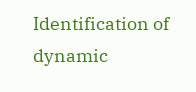Identification of dynamic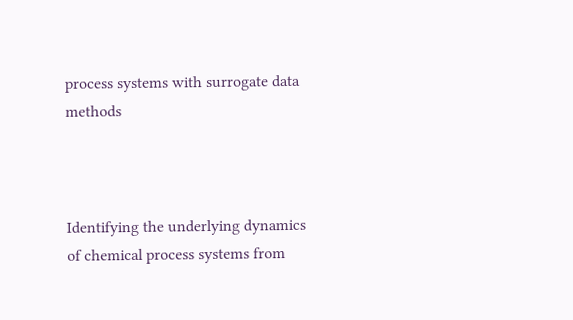process systems with surrogate data methods



Identifying the underlying dynamics of chemical process systems from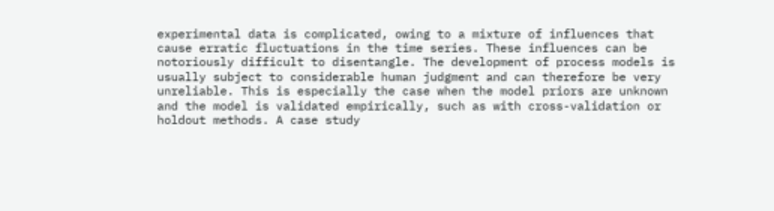experimental data is complicated, owing to a mixture of influences that cause erratic fluctuations in the time series. These influences can be notoriously difficult to disentangle. The development of process models is usually subject to considerable human judgment and can therefore be very unreliable. This is especially the case when the model priors are unknown and the model is validated empirically, such as with cross-validation or holdout methods. A case study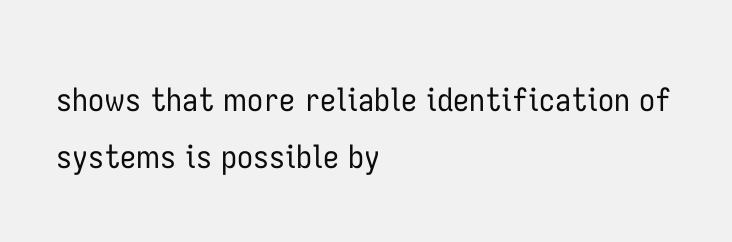shows that more reliable identification of systems is possible by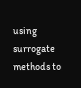using surrogate methods to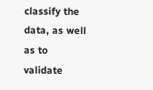classify the data, as well as to validate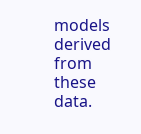models derived from these data.